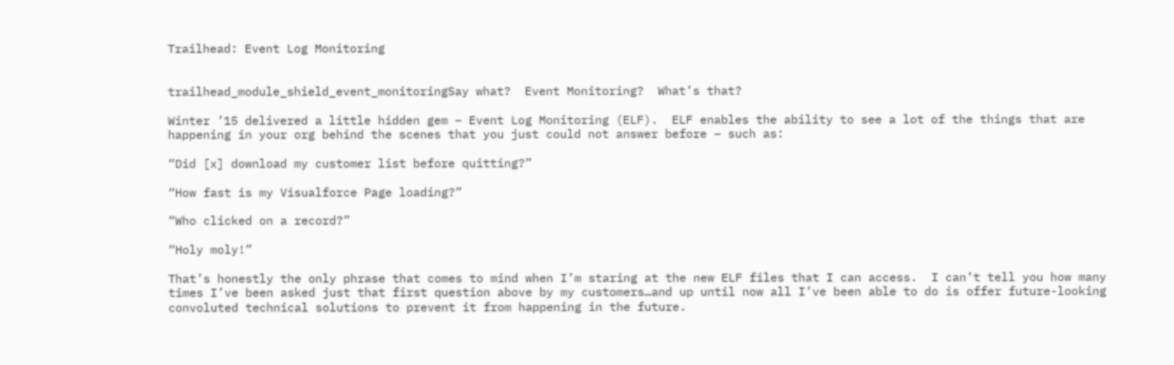Trailhead: Event Log Monitoring


trailhead_module_shield_event_monitoringSay what?  Event Monitoring?  What’s that?

Winter ’15 delivered a little hidden gem – Event Log Monitoring (ELF).  ELF enables the ability to see a lot of the things that are happening in your org behind the scenes that you just could not answer before – such as:

“Did [x] download my customer list before quitting?”

“How fast is my Visualforce Page loading?”

“Who clicked on a record?”

“Holy moly!”

That’s honestly the only phrase that comes to mind when I’m staring at the new ELF files that I can access.  I can’t tell you how many times I’ve been asked just that first question above by my customers…and up until now all I’ve been able to do is offer future-looking convoluted technical solutions to prevent it from happening in the future.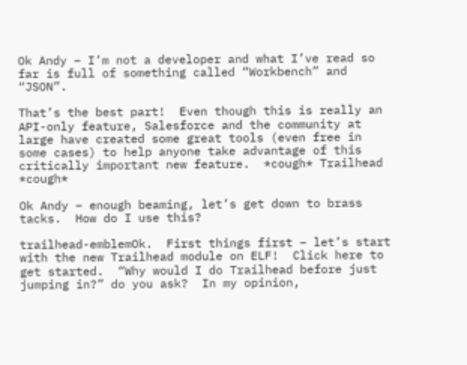Ok Andy – I’m not a developer and what I’ve read so far is full of something called “Workbench” and “JSON”.

That’s the best part!  Even though this is really an API-only feature, Salesforce and the community at large have created some great tools (even free in some cases) to help anyone take advantage of this critically important new feature.  *cough* Trailhead *cough*

Ok Andy – enough beaming, let’s get down to brass tacks.  How do I use this?

trailhead-emblemOk.  First things first – let’s start with the new Trailhead module on ELF!  Click here to get started.  “Why would I do Trailhead before just jumping in?” do you ask?  In my opinion,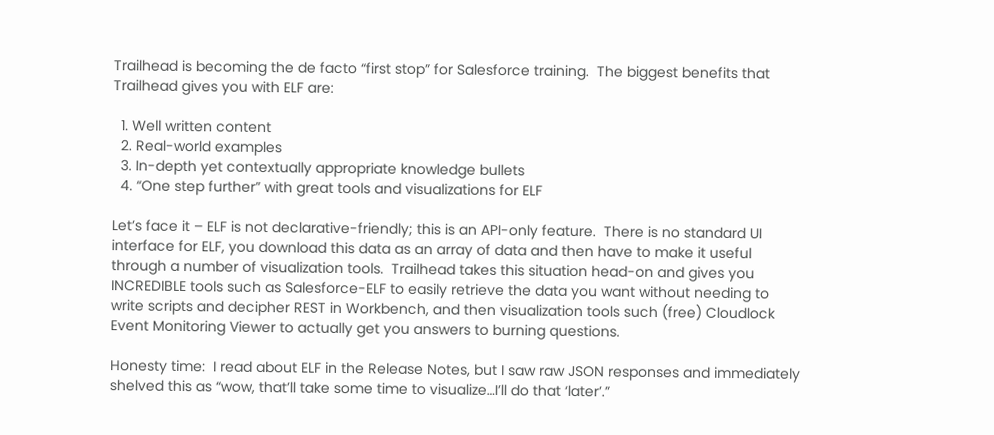Trailhead is becoming the de facto “first stop” for Salesforce training.  The biggest benefits that Trailhead gives you with ELF are:

  1. Well written content
  2. Real-world examples
  3. In-depth yet contextually appropriate knowledge bullets
  4. “One step further” with great tools and visualizations for ELF

Let’s face it – ELF is not declarative-friendly; this is an API-only feature.  There is no standard UI interface for ELF, you download this data as an array of data and then have to make it useful through a number of visualization tools.  Trailhead takes this situation head-on and gives you INCREDIBLE tools such as Salesforce-ELF to easily retrieve the data you want without needing to write scripts and decipher REST in Workbench, and then visualization tools such (free) Cloudlock Event Monitoring Viewer to actually get you answers to burning questions.

Honesty time:  I read about ELF in the Release Notes, but I saw raw JSON responses and immediately shelved this as “wow, that’ll take some time to visualize…I’ll do that ‘later’.”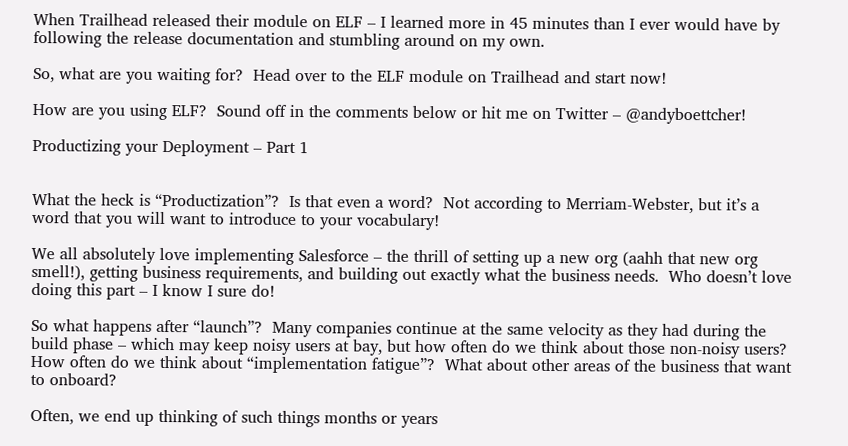When Trailhead released their module on ELF – I learned more in 45 minutes than I ever would have by following the release documentation and stumbling around on my own.

So, what are you waiting for?  Head over to the ELF module on Trailhead and start now!

How are you using ELF?  Sound off in the comments below or hit me on Twitter – @andyboettcher!

Productizing your Deployment – Part 1


What the heck is “Productization”?  Is that even a word?  Not according to Merriam-Webster, but it’s a word that you will want to introduce to your vocabulary!

We all absolutely love implementing Salesforce – the thrill of setting up a new org (aahh that new org smell!), getting business requirements, and building out exactly what the business needs.  Who doesn’t love doing this part – I know I sure do!

So what happens after “launch”?  Many companies continue at the same velocity as they had during the build phase – which may keep noisy users at bay, but how often do we think about those non-noisy users?  How often do we think about “implementation fatigue”?  What about other areas of the business that want to onboard?

Often, we end up thinking of such things months or years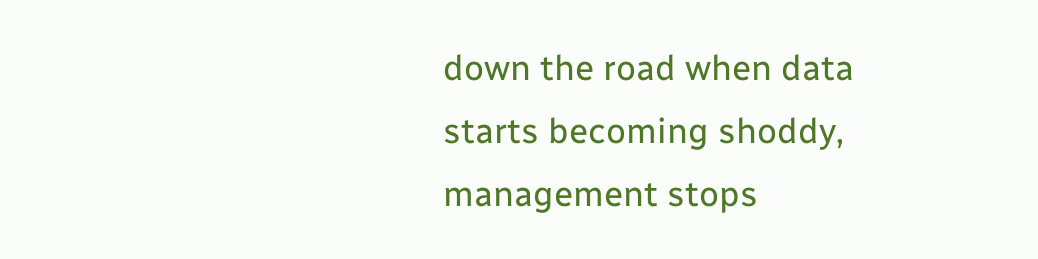down the road when data starts becoming shoddy, management stops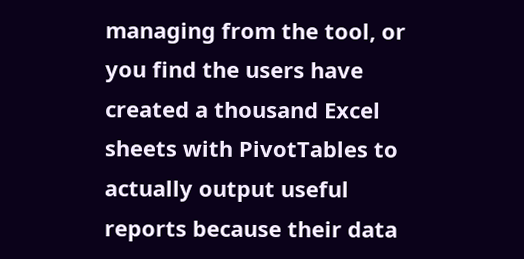managing from the tool, or you find the users have created a thousand Excel sheets with PivotTables to actually output useful reports because their data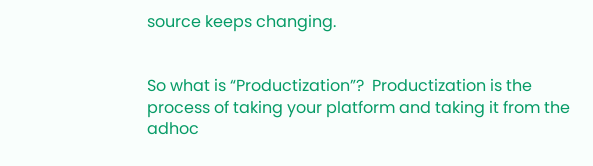source keeps changing.


So what is “Productization”?  Productization is the process of taking your platform and taking it from the adhoc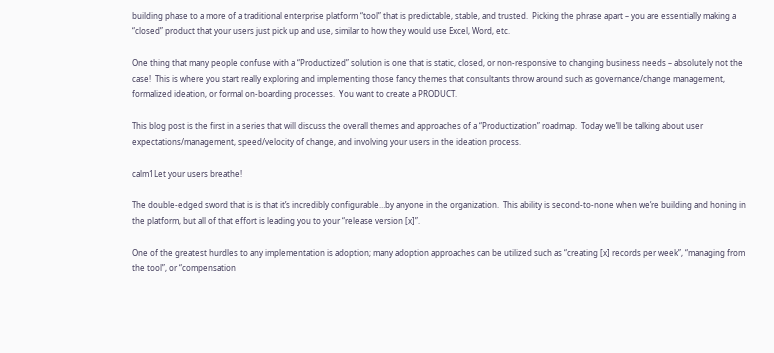building phase to a more of a traditional enterprise platform “tool” that is predictable, stable, and trusted.  Picking the phrase apart – you are essentially making a “closed” product that your users just pick up and use, similar to how they would use Excel, Word, etc.

One thing that many people confuse with a “Productized” solution is one that is static, closed, or non-responsive to changing business needs – absolutely not the case!  This is where you start really exploring and implementing those fancy themes that consultants throw around such as governance/change management, formalized ideation, or formal on-boarding processes.  You want to create a PRODUCT.

This blog post is the first in a series that will discuss the overall themes and approaches of a “Productization” roadmap.  Today we’ll be talking about user expectations/management, speed/velocity of change, and involving your users in the ideation process.

calm1Let your users breathe!

The double-edged sword that is is that it’s incredibly configurable…by anyone in the organization.  This ability is second-to-none when we’re building and honing in the platform, but all of that effort is leading you to your “release version [x]”.

One of the greatest hurdles to any implementation is adoption; many adoption approaches can be utilized such as “creating [x] records per week”, “managing from the tool”, or “compensation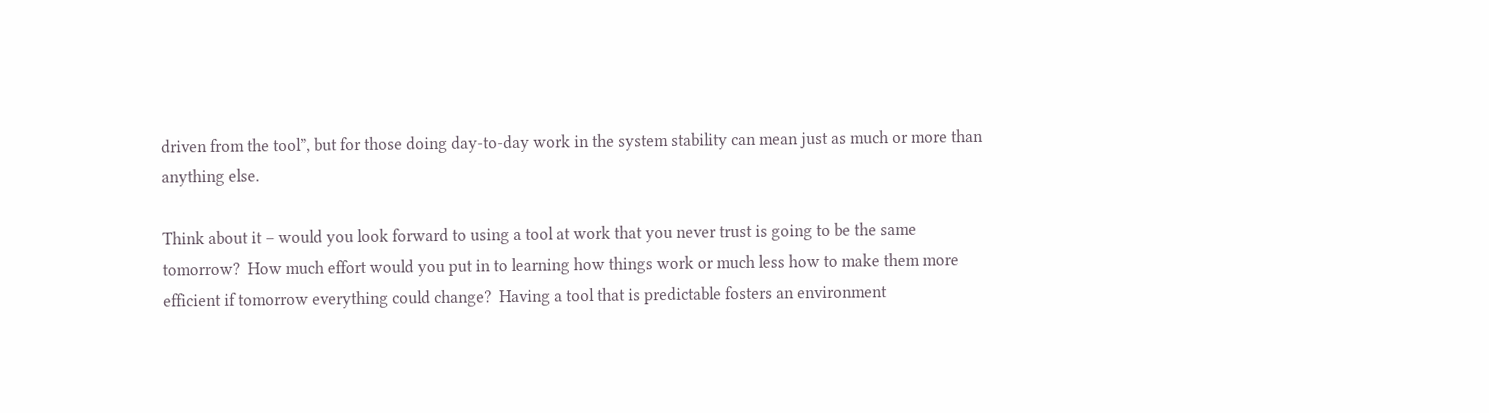driven from the tool”, but for those doing day-to-day work in the system stability can mean just as much or more than anything else.

Think about it – would you look forward to using a tool at work that you never trust is going to be the same tomorrow?  How much effort would you put in to learning how things work or much less how to make them more efficient if tomorrow everything could change?  Having a tool that is predictable fosters an environment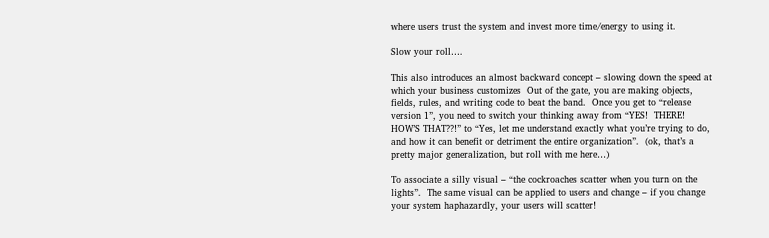where users trust the system and invest more time/energy to using it.

Slow your roll….

This also introduces an almost backward concept – slowing down the speed at which your business customizes  Out of the gate, you are making objects, fields, rules, and writing code to beat the band.  Once you get to “release version 1”, you need to switch your thinking away from “YES!  THERE!  HOW’S THAT??!” to “Yes, let me understand exactly what you’re trying to do, and how it can benefit or detriment the entire organization”.  (ok, that’s a pretty major generalization, but roll with me here…)

To associate a silly visual – “the cockroaches scatter when you turn on the lights”.  The same visual can be applied to users and change – if you change your system haphazardly, your users will scatter!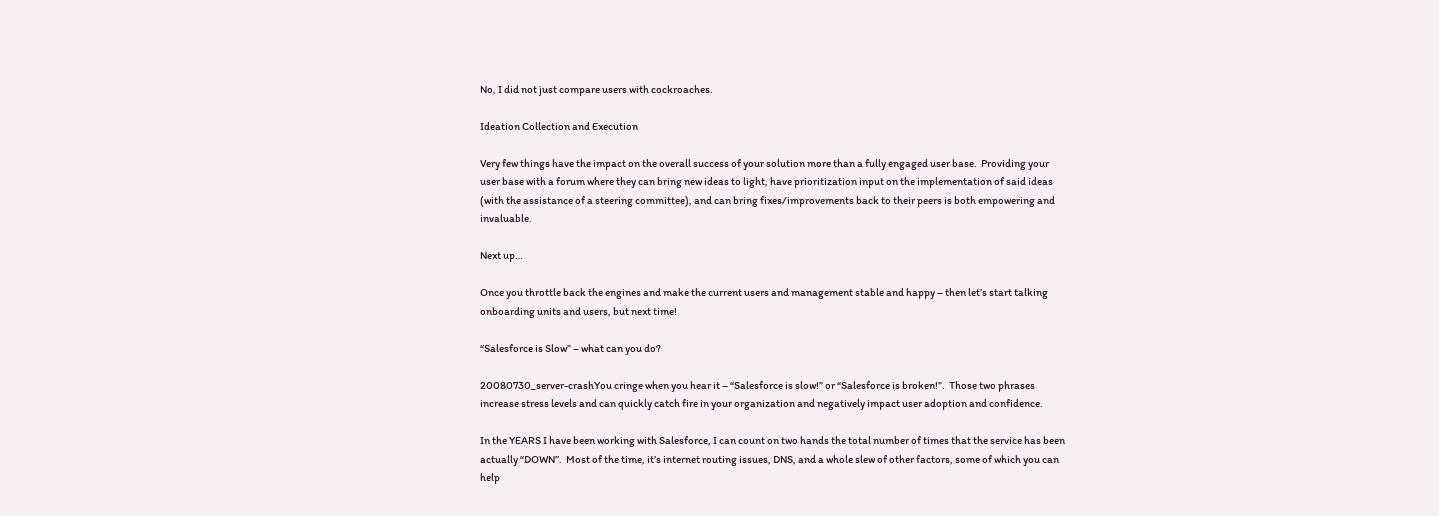No, I did not just compare users with cockroaches.

Ideation Collection and Execution

Very few things have the impact on the overall success of your solution more than a fully engaged user base.  Providing your user base with a forum where they can bring new ideas to light, have prioritization input on the implementation of said ideas (with the assistance of a steering committee), and can bring fixes/improvements back to their peers is both empowering and invaluable.

Next up…

Once you throttle back the engines and make the current users and management stable and happy – then let’s start talking onboarding units and users, but next time!

“Salesforce is Slow” – what can you do?

20080730_server-crashYou cringe when you hear it – “Salesforce is slow!” or “Salesforce is broken!”.  Those two phrases increase stress levels and can quickly catch fire in your organization and negatively impact user adoption and confidence.

In the YEARS I have been working with Salesforce, I can count on two hands the total number of times that the service has been actually “DOWN”.  Most of the time, it’s internet routing issues, DNS, and a whole slew of other factors, some of which you can help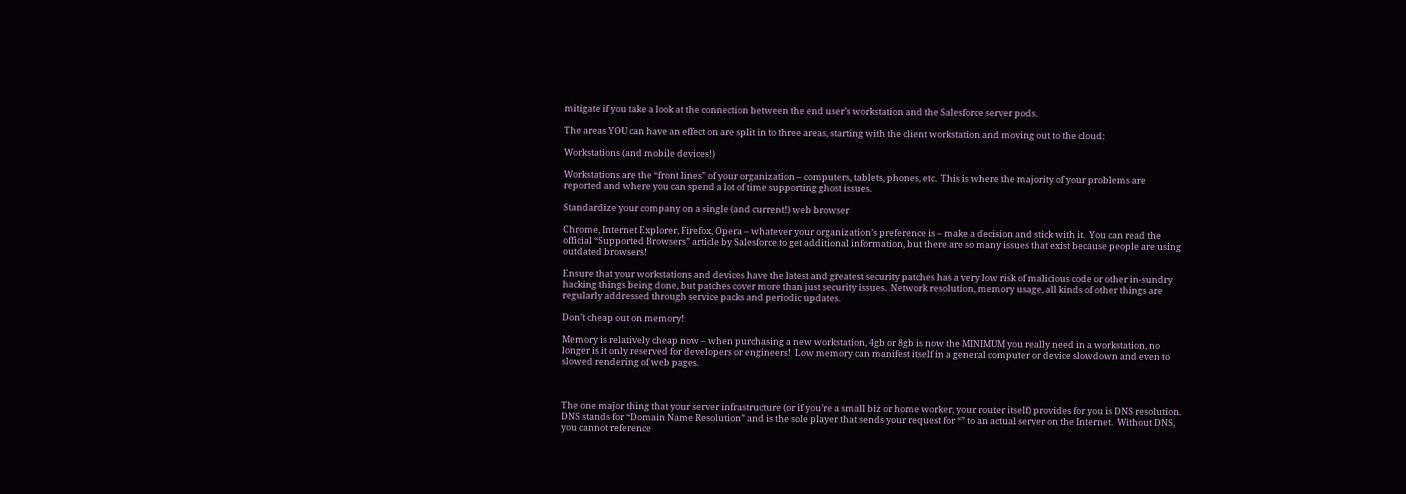mitigate if you take a look at the connection between the end user’s workstation and the Salesforce server pods.

The areas YOU can have an effect on are split in to three areas, starting with the client workstation and moving out to the cloud:

Workstations (and mobile devices!)

Workstations are the “front lines” of your organization – computers, tablets, phones, etc.  This is where the majority of your problems are reported and where you can spend a lot of time supporting ghost issues.

Standardize your company on a single (and current!) web browser

Chrome, Internet Explorer, Firefox, Opera – whatever your organization’s preference is – make a decision and stick with it.  You can read the official “Supported Browsers” article by Salesforce to get additional information, but there are so many issues that exist because people are using outdated browsers!

Ensure that your workstations and devices have the latest and greatest security patches has a very low risk of malicious code or other in-sundry hacking things being done, but patches cover more than just security issues.  Network resolution, memory usage, all kinds of other things are regularly addressed through service packs and periodic updates.

Don’t cheap out on memory!

Memory is relatively cheap now – when purchasing a new workstation, 4gb or 8gb is now the MINIMUM you really need in a workstation, no longer is it only reserved for developers or engineers!  Low memory can manifest itself in a general computer or device slowdown and even to slowed rendering of web pages.



The one major thing that your server infrastructure (or if you’re a small biz or home worker, your router itself) provides for you is DNS resolution.  DNS stands for “Domain Name Resolution” and is the sole player that sends your request for “” to an actual server on the Internet.  Without DNS, you cannot reference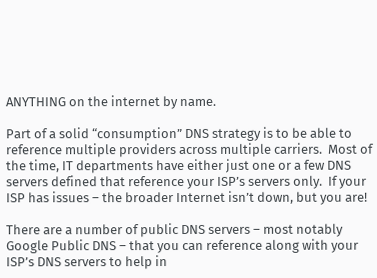ANYTHING on the internet by name.

Part of a solid “consumption” DNS strategy is to be able to reference multiple providers across multiple carriers.  Most of the time, IT departments have either just one or a few DNS servers defined that reference your ISP’s servers only.  If your ISP has issues – the broader Internet isn’t down, but you are!

There are a number of public DNS servers – most notably Google Public DNS – that you can reference along with your ISP’s DNS servers to help in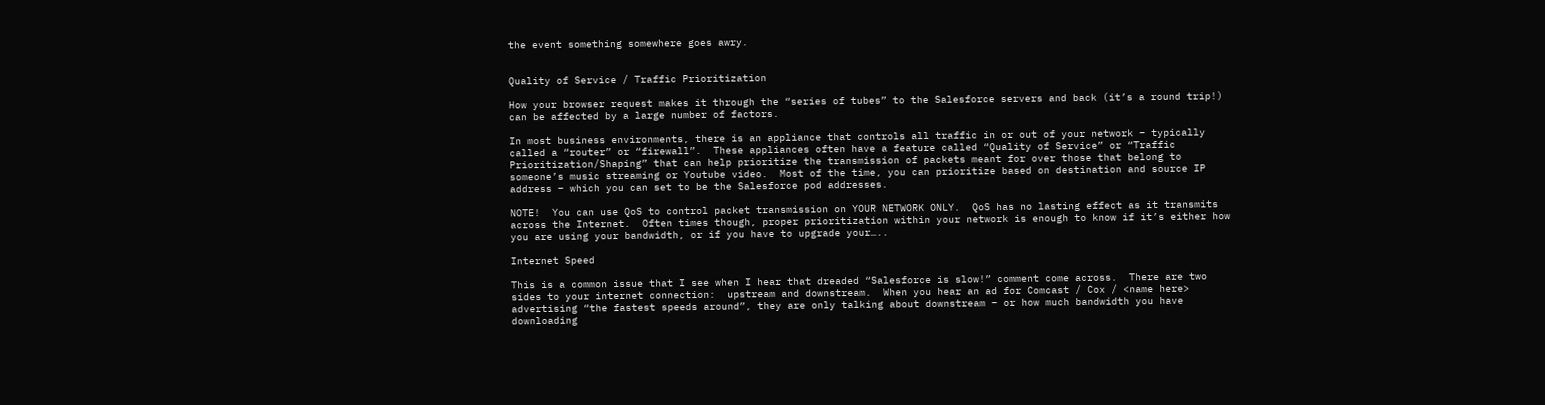the event something somewhere goes awry.


Quality of Service / Traffic Prioritization

How your browser request makes it through the “series of tubes” to the Salesforce servers and back (it’s a round trip!) can be affected by a large number of factors.

In most business environments, there is an appliance that controls all traffic in or out of your network – typically called a “router” or “firewall”.  These appliances often have a feature called “Quality of Service” or “Traffic Prioritization/Shaping” that can help prioritize the transmission of packets meant for over those that belong to someone’s music streaming or Youtube video.  Most of the time, you can prioritize based on destination and source IP address – which you can set to be the Salesforce pod addresses.

NOTE!  You can use QoS to control packet transmission on YOUR NETWORK ONLY.  QoS has no lasting effect as it transmits across the Internet.  Often times though, proper prioritization within your network is enough to know if it’s either how you are using your bandwidth, or if you have to upgrade your…..

Internet Speed

This is a common issue that I see when I hear that dreaded “Salesforce is slow!” comment come across.  There are two sides to your internet connection:  upstream and downstream.  When you hear an ad for Comcast / Cox / <name here> advertising “the fastest speeds around”, they are only talking about downstream – or how much bandwidth you have downloading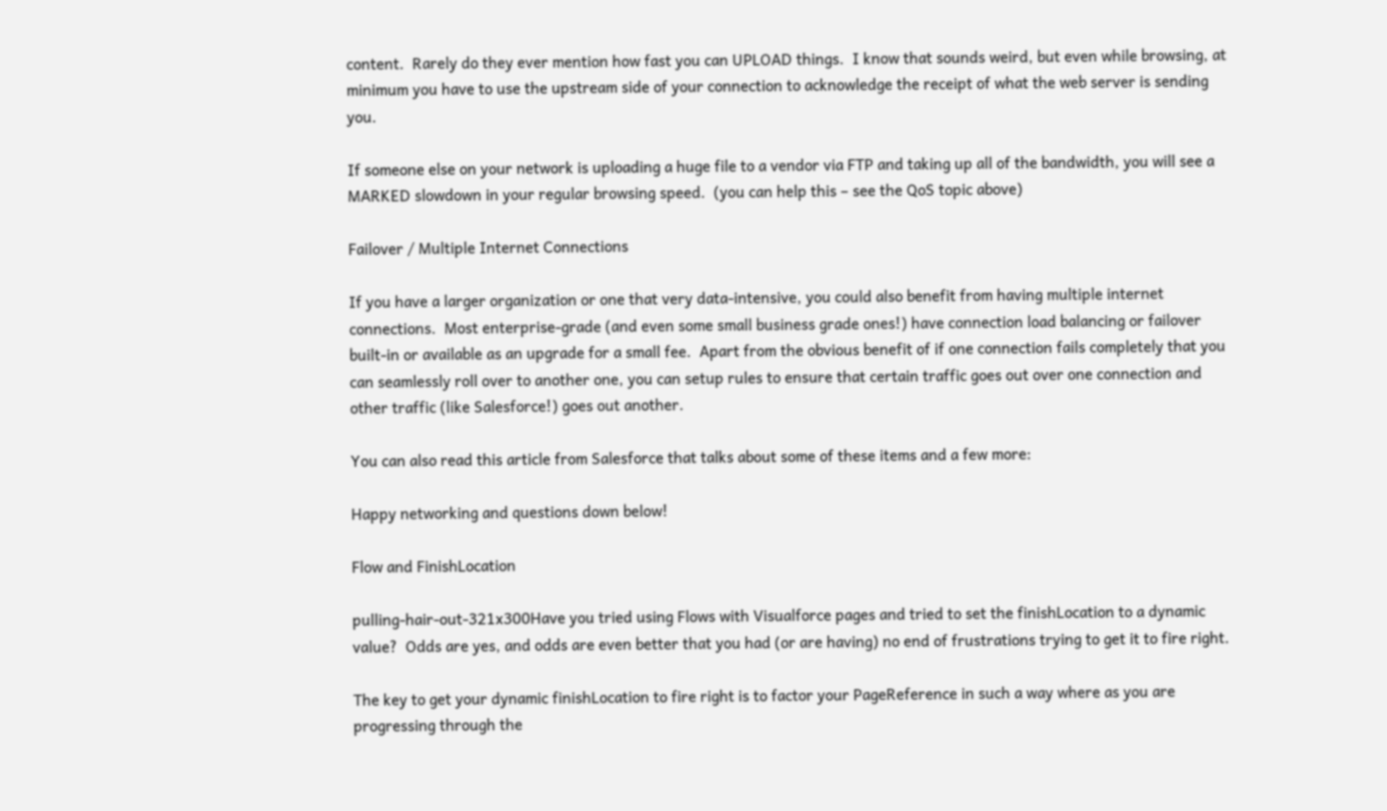content.  Rarely do they ever mention how fast you can UPLOAD things.  I know that sounds weird, but even while browsing, at minimum you have to use the upstream side of your connection to acknowledge the receipt of what the web server is sending you.

If someone else on your network is uploading a huge file to a vendor via FTP and taking up all of the bandwidth, you will see a MARKED slowdown in your regular browsing speed.  (you can help this – see the QoS topic above)

Failover / Multiple Internet Connections

If you have a larger organization or one that very data-intensive, you could also benefit from having multiple internet connections.  Most enterprise-grade (and even some small business grade ones!) have connection load balancing or failover built-in or available as an upgrade for a small fee.  Apart from the obvious benefit of if one connection fails completely that you can seamlessly roll over to another one, you can setup rules to ensure that certain traffic goes out over one connection and other traffic (like Salesforce!) goes out another.

You can also read this article from Salesforce that talks about some of these items and a few more:

Happy networking and questions down below!

Flow and FinishLocation

pulling-hair-out-321x300Have you tried using Flows with Visualforce pages and tried to set the finishLocation to a dynamic value?  Odds are yes, and odds are even better that you had (or are having) no end of frustrations trying to get it to fire right.

The key to get your dynamic finishLocation to fire right is to factor your PageReference in such a way where as you are progressing through the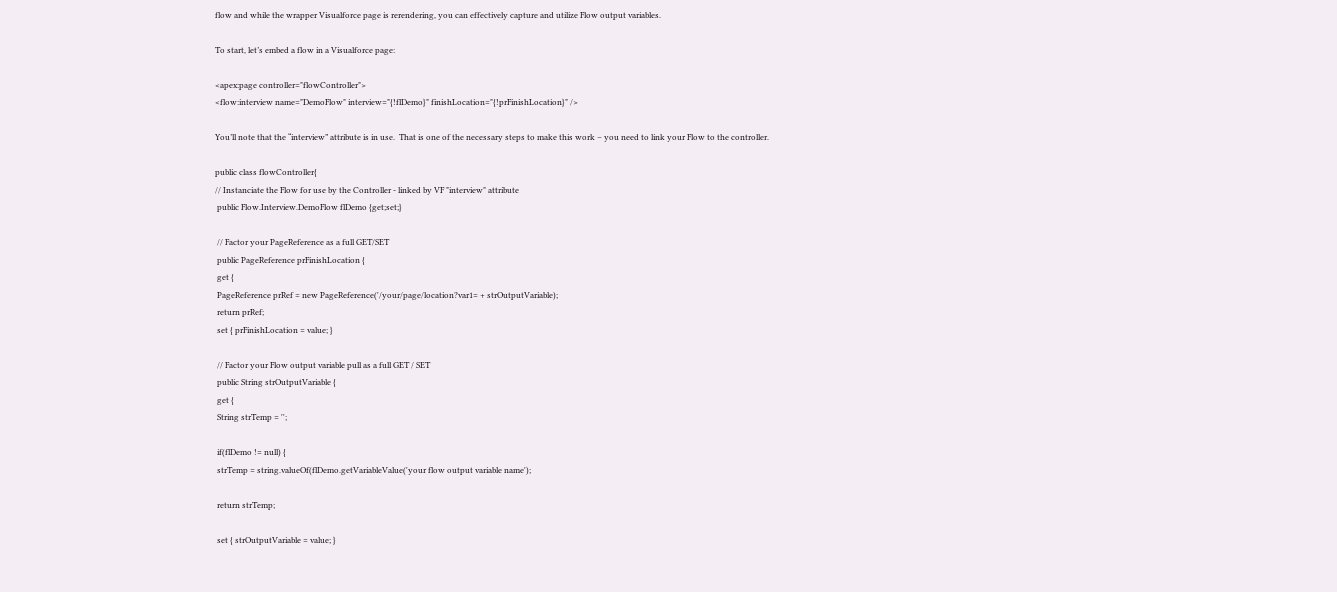flow and while the wrapper Visualforce page is rerendering, you can effectively capture and utilize Flow output variables.

To start, let’s embed a flow in a Visualforce page:

<apex:page controller="flowController">
<flow:interview name="DemoFlow" interview="{!flDemo}" finishLocation="{!prFinishLocation}" />

You’ll note that the “interview” attribute is in use.  That is one of the necessary steps to make this work – you need to link your Flow to the controller.

public class flowController{
// Instanciate the Flow for use by the Controller - linked by VF "interview" attribute
 public Flow.Interview.DemoFlow flDemo {get;set;}

 // Factor your PageReference as a full GET/SET
 public PageReference prFinishLocation {
 get {
 PageReference prRef = new PageReference('/your/page/location?var1= + strOutputVariable);
 return prRef;
 set { prFinishLocation = value; }

 // Factor your Flow output variable pull as a full GET / SET
 public String strOutputVariable {
 get {
 String strTemp = '';

 if(flDemo != null) {
 strTemp = string.valueOf(flDemo.getVariableValue('your flow output variable name');

 return strTemp;

 set { strOutputVariable = value; }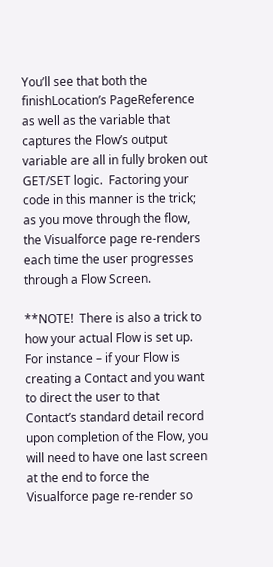You’ll see that both the finishLocation’s PageReference as well as the variable that captures the Flow’s output variable are all in fully broken out GET/SET logic.  Factoring your code in this manner is the trick; as you move through the flow, the Visualforce page re-renders each time the user progresses through a Flow Screen.

**NOTE!  There is also a trick to how your actual Flow is set up.  For instance – if your Flow is creating a Contact and you want to direct the user to that Contact’s standard detail record upon completion of the Flow, you will need to have one last screen at the end to force the Visualforce page re-render so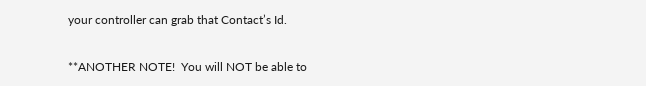your controller can grab that Contact’s Id.

**ANOTHER NOTE!  You will NOT be able to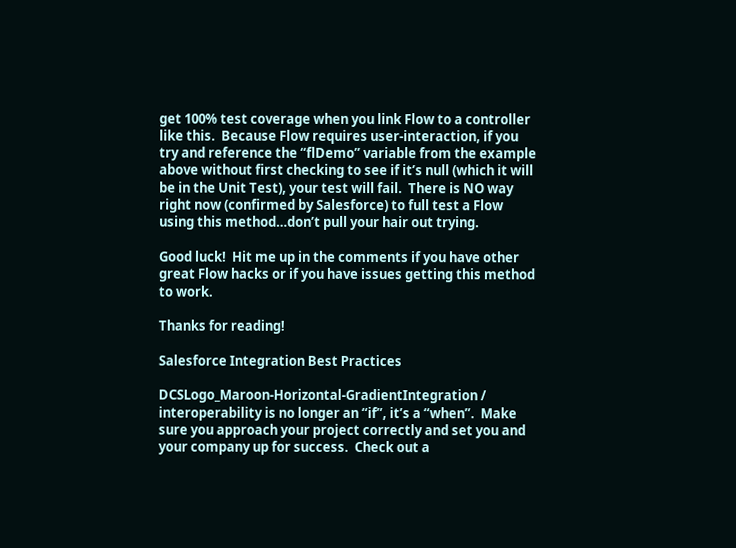get 100% test coverage when you link Flow to a controller like this.  Because Flow requires user-interaction, if you try and reference the “flDemo” variable from the example above without first checking to see if it’s null (which it will be in the Unit Test), your test will fail.  There is NO way right now (confirmed by Salesforce) to full test a Flow using this method…don’t pull your hair out trying.

Good luck!  Hit me up in the comments if you have other great Flow hacks or if you have issues getting this method to work.

Thanks for reading!

Salesforce Integration Best Practices

DCSLogo_Maroon-Horizontal-GradientIntegration / interoperability is no longer an “if”, it’s a “when”.  Make sure you approach your project correctly and set you and your company up for success.  Check out a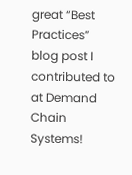great “Best Practices” blog post I contributed to at Demand Chain Systems!